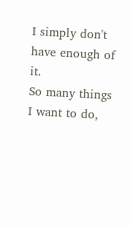I simply don't have enough of it.
So many things I want to do,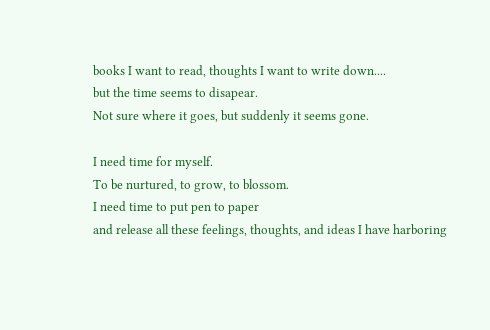books I want to read, thoughts I want to write down....
but the time seems to disapear.
Not sure where it goes, but suddenly it seems gone.

I need time for myself.
To be nurtured, to grow, to blossom.
I need time to put pen to paper
and release all these feelings, thoughts, and ideas I have harboring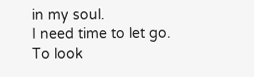in my soul.
I need time to let go.
To look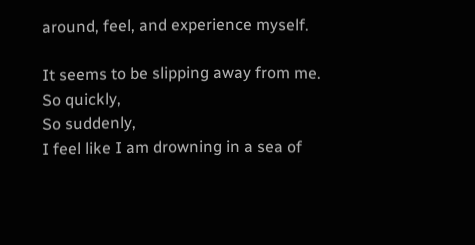around, feel, and experience myself.

It seems to be slipping away from me.
So quickly,
So suddenly,
I feel like I am drowning in a sea of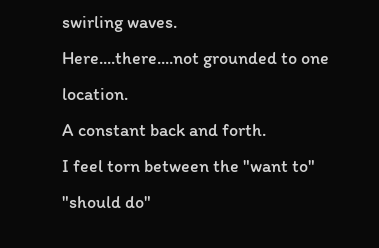swirling waves.
Here....there....not grounded to one location.
A constant back and forth.
I feel torn between the "want to" "should do"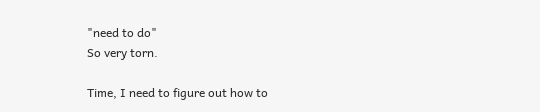"need to do"
So very torn.

Time, I need to figure out how to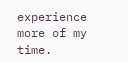experience more of my time.